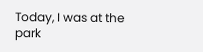Today, I was at the park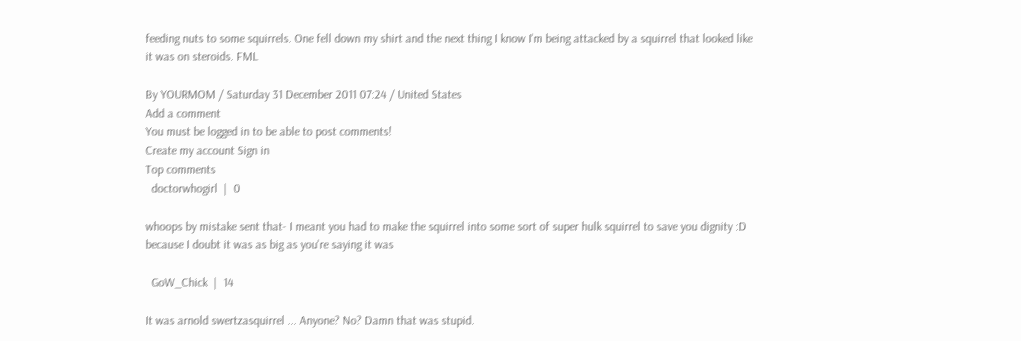feeding nuts to some squirrels. One fell down my shirt and the next thing I know I'm being attacked by a squirrel that looked like it was on steroids. FML

By YOURMOM / Saturday 31 December 2011 07:24 / United States
Add a comment
You must be logged in to be able to post comments!
Create my account Sign in
Top comments
  doctorwhogirl  |  0

whoops by mistake sent that- I meant you had to make the squirrel into some sort of super hulk squirrel to save you dignity :D because I doubt it was as big as you're saying it was

  GoW_Chick  |  14

It was arnold swertzasquirrel ... Anyone? No? Damn that was stupid.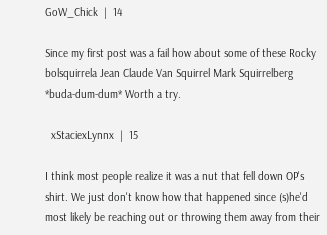GoW_Chick  |  14

Since my first post was a fail how about some of these Rocky bolsquirrela Jean Claude Van Squirrel Mark Squirrelberg *buda-dum-dum* Worth a try.

  xStaciexLynnx  |  15

I think most people realize it was a nut that fell down OP's shirt. We just don't know how that happened since (s)he'd most likely be reaching out or throwing them away from their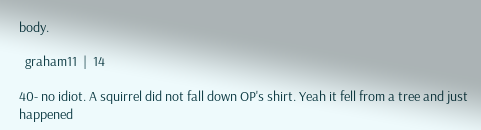body.

  graham11  |  14

40- no idiot. A squirrel did not fall down OP's shirt. Yeah it fell from a tree and just happened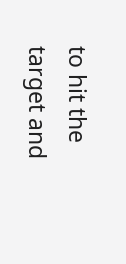to hit the target and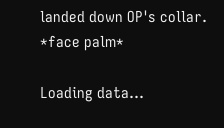landed down OP's collar. *face palm*

Loading data…